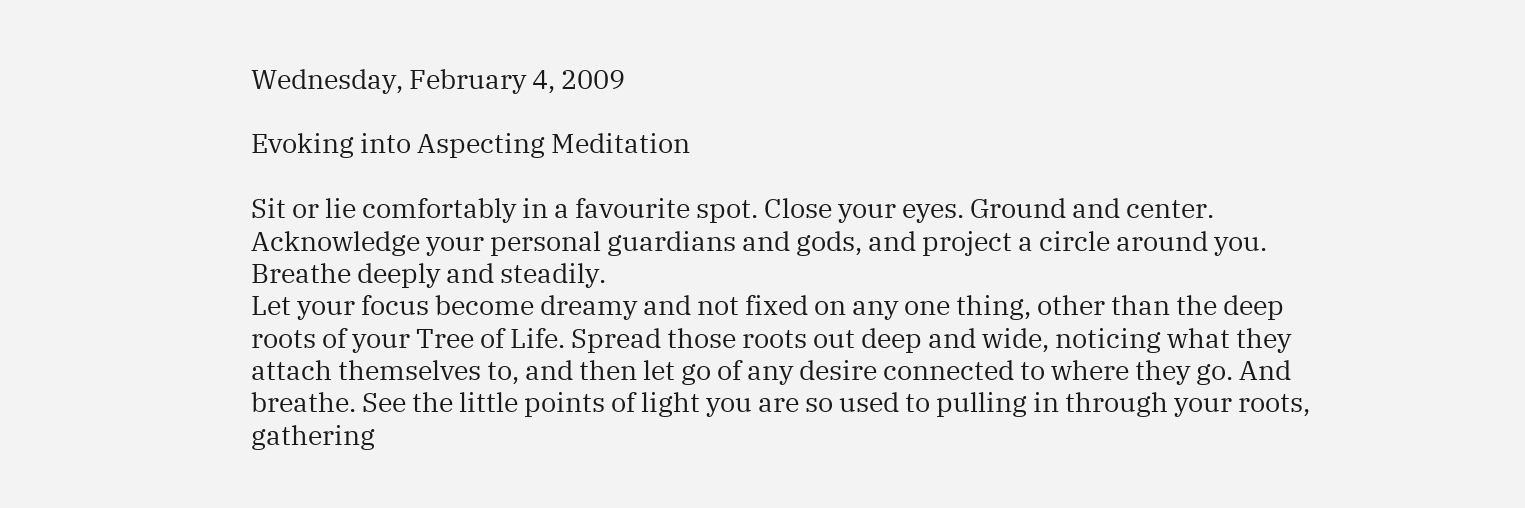Wednesday, February 4, 2009

Evoking into Aspecting Meditation

Sit or lie comfortably in a favourite spot. Close your eyes. Ground and center. Acknowledge your personal guardians and gods, and project a circle around you. Breathe deeply and steadily.
Let your focus become dreamy and not fixed on any one thing, other than the deep roots of your Tree of Life. Spread those roots out deep and wide, noticing what they attach themselves to, and then let go of any desire connected to where they go. And breathe. See the little points of light you are so used to pulling in through your roots, gathering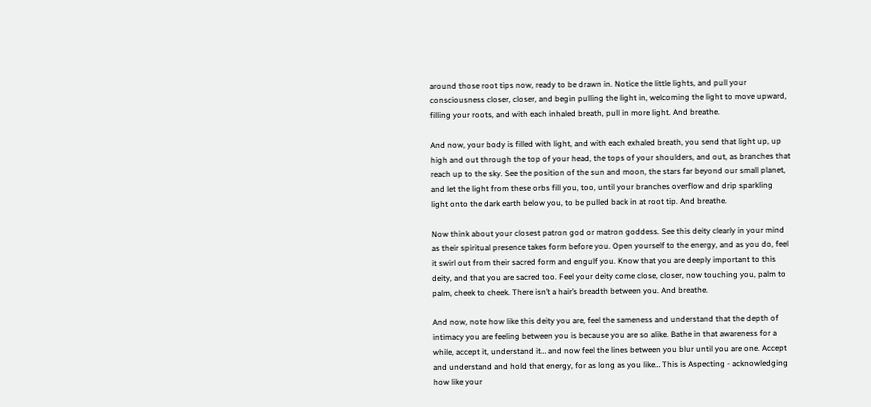around those root tips now, ready to be drawn in. Notice the little lights, and pull your consciousness closer, closer, and begin pulling the light in, welcoming the light to move upward, filling your roots, and with each inhaled breath, pull in more light. And breathe.

And now, your body is filled with light, and with each exhaled breath, you send that light up, up high and out through the top of your head, the tops of your shoulders, and out, as branches that reach up to the sky. See the position of the sun and moon, the stars far beyond our small planet, and let the light from these orbs fill you, too, until your branches overflow and drip sparkling light onto the dark earth below you, to be pulled back in at root tip. And breathe.

Now think about your closest patron god or matron goddess. See this deity clearly in your mind as their spiritual presence takes form before you. Open yourself to the energy, and as you do, feel it swirl out from their sacred form and engulf you. Know that you are deeply important to this deity, and that you are sacred too. Feel your deity come close, closer, now touching you, palm to palm, cheek to cheek. There isn’t a hair’s breadth between you. And breathe.

And now, note how like this deity you are, feel the sameness and understand that the depth of intimacy you are feeling between you is because you are so alike. Bathe in that awareness for a while, accept it, understand it… and now feel the lines between you blur until you are one. Accept and understand and hold that energy, for as long as you like… This is Aspecting - acknowledging how like your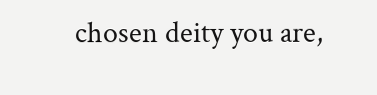chosen deity you are,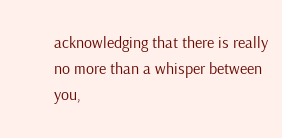acknowledging that there is really no more than a whisper between you,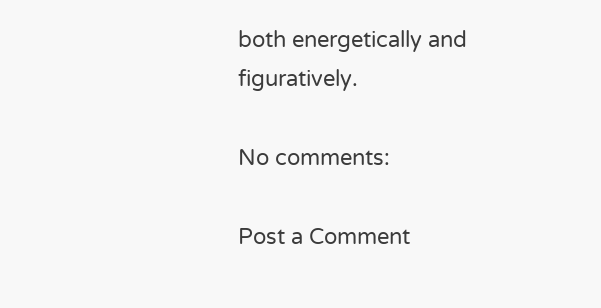both energetically and figuratively.

No comments:

Post a Comment